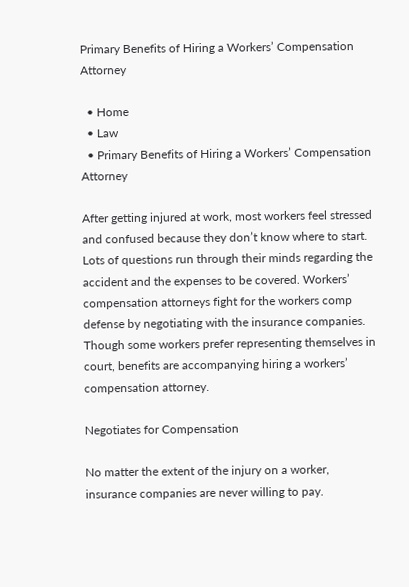Primary Benefits of Hiring a Workers’ Compensation Attorney

  • Home
  • Law
  • Primary Benefits of Hiring a Workers’ Compensation Attorney

After getting injured at work, most workers feel stressed and confused because they don’t know where to start. Lots of questions run through their minds regarding the accident and the expenses to be covered. Workers’ compensation attorneys fight for the workers comp defense by negotiating with the insurance companies. Though some workers prefer representing themselves in court, benefits are accompanying hiring a workers’ compensation attorney.

Negotiates for Compensation

No matter the extent of the injury on a worker, insurance companies are never willing to pay.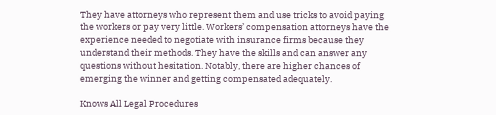They have attorneys who represent them and use tricks to avoid paying the workers or pay very little. Workers’ compensation attorneys have the experience needed to negotiate with insurance firms because they understand their methods. They have the skills and can answer any questions without hesitation. Notably, there are higher chances of emerging the winner and getting compensated adequately.

Knows All Legal Procedures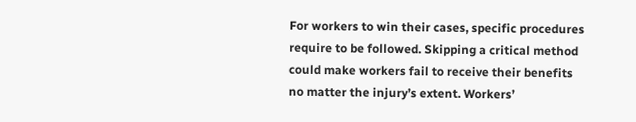For workers to win their cases, specific procedures require to be followed. Skipping a critical method could make workers fail to receive their benefits no matter the injury’s extent. Workers’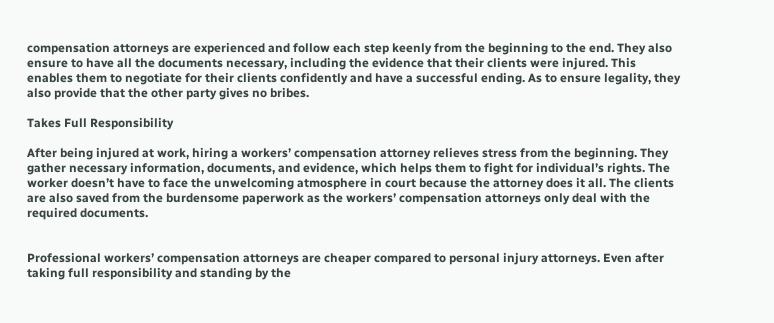compensation attorneys are experienced and follow each step keenly from the beginning to the end. They also ensure to have all the documents necessary, including the evidence that their clients were injured. This enables them to negotiate for their clients confidently and have a successful ending. As to ensure legality, they also provide that the other party gives no bribes.

Takes Full Responsibility

After being injured at work, hiring a workers’ compensation attorney relieves stress from the beginning. They gather necessary information, documents, and evidence, which helps them to fight for individual’s rights. The worker doesn’t have to face the unwelcoming atmosphere in court because the attorney does it all. The clients are also saved from the burdensome paperwork as the workers’ compensation attorneys only deal with the required documents.


Professional workers’ compensation attorneys are cheaper compared to personal injury attorneys. Even after taking full responsibility and standing by the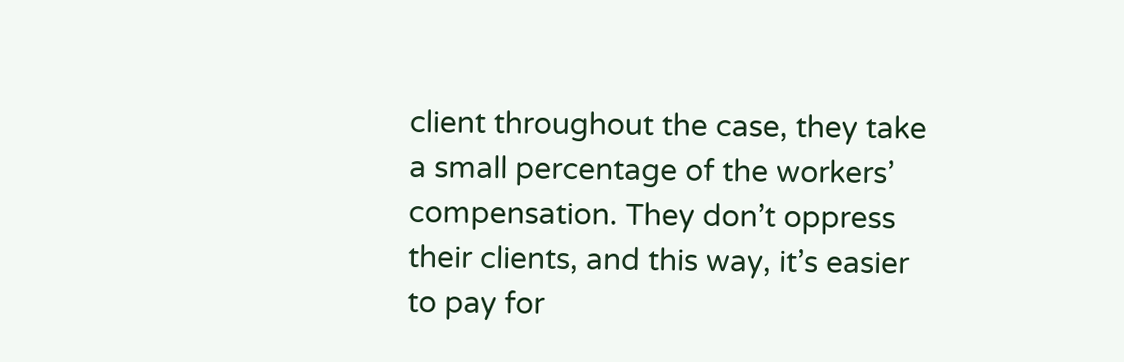client throughout the case, they take a small percentage of the workers’ compensation. They don’t oppress their clients, and this way, it’s easier to pay for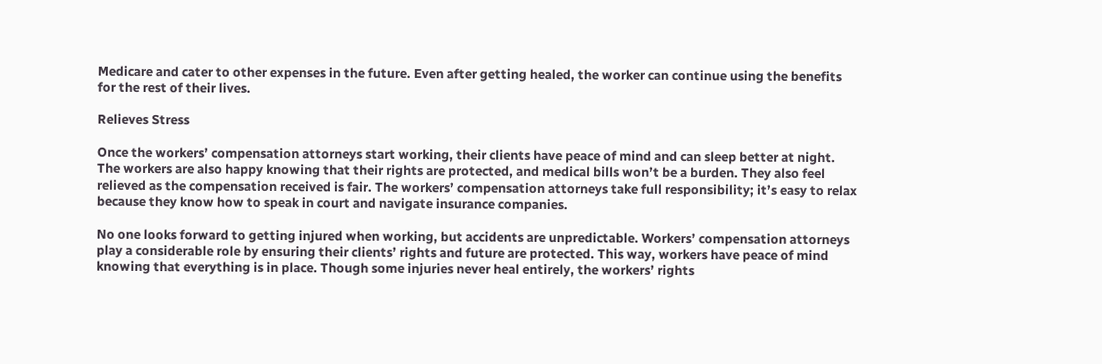Medicare and cater to other expenses in the future. Even after getting healed, the worker can continue using the benefits for the rest of their lives.

Relieves Stress

Once the workers’ compensation attorneys start working, their clients have peace of mind and can sleep better at night. The workers are also happy knowing that their rights are protected, and medical bills won’t be a burden. They also feel relieved as the compensation received is fair. The workers’ compensation attorneys take full responsibility; it’s easy to relax because they know how to speak in court and navigate insurance companies.

No one looks forward to getting injured when working, but accidents are unpredictable. Workers’ compensation attorneys play a considerable role by ensuring their clients’ rights and future are protected. This way, workers have peace of mind knowing that everything is in place. Though some injuries never heal entirely, the workers’ rights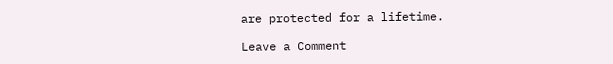are protected for a lifetime.

Leave a Comment